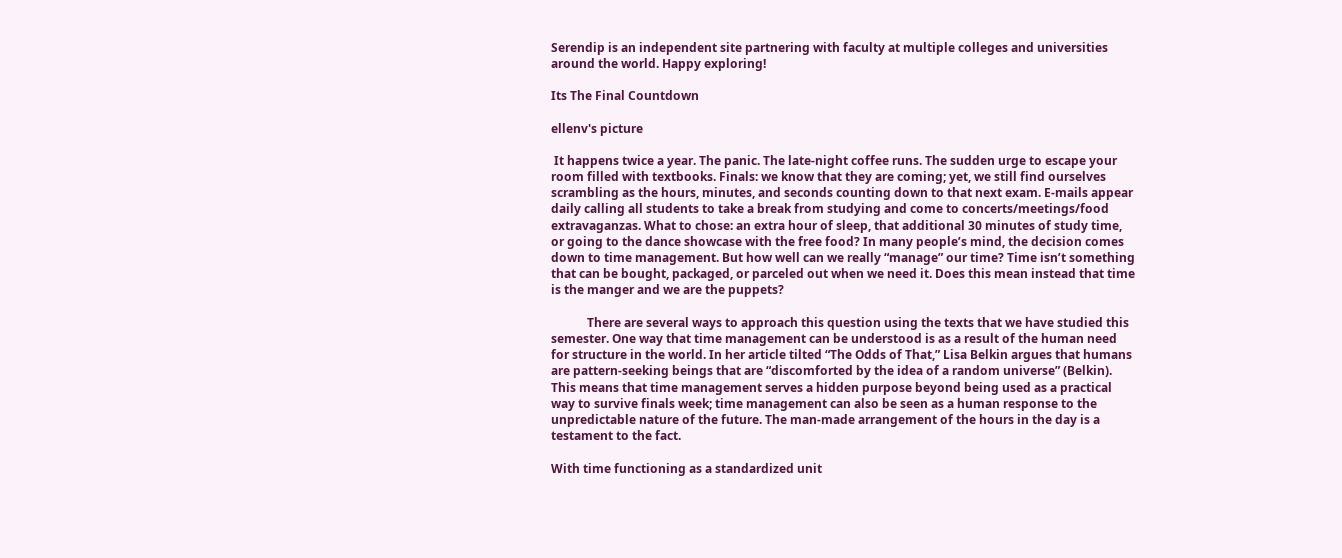Serendip is an independent site partnering with faculty at multiple colleges and universities around the world. Happy exploring!

Its The Final Countdown

ellenv's picture

 It happens twice a year. The panic. The late-night coffee runs. The sudden urge to escape your room filled with textbooks. Finals: we know that they are coming; yet, we still find ourselves scrambling as the hours, minutes, and seconds counting down to that next exam. E-mails appear daily calling all students to take a break from studying and come to concerts/meetings/food extravaganzas. What to chose: an extra hour of sleep, that additional 30 minutes of study time, or going to the dance showcase with the free food? In many people’s mind, the decision comes down to time management. But how well can we really “manage” our time? Time isn’t something that can be bought, packaged, or parceled out when we need it. Does this mean instead that time is the manger and we are the puppets?

            There are several ways to approach this question using the texts that we have studied this semester. One way that time management can be understood is as a result of the human need for structure in the world. In her article tilted “The Odds of That,” Lisa Belkin argues that humans are pattern-seeking beings that are “discomforted by the idea of a random universe” (Belkin). This means that time management serves a hidden purpose beyond being used as a practical way to survive finals week; time management can also be seen as a human response to the unpredictable nature of the future. The man-made arrangement of the hours in the day is a testament to the fact.

With time functioning as a standardized unit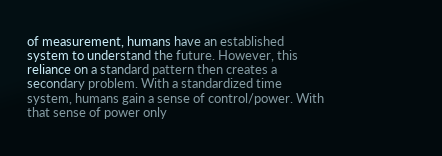of measurement, humans have an established system to understand the future. However, this reliance on a standard pattern then creates a secondary problem. With a standardized time system, humans gain a sense of control/power. With that sense of power only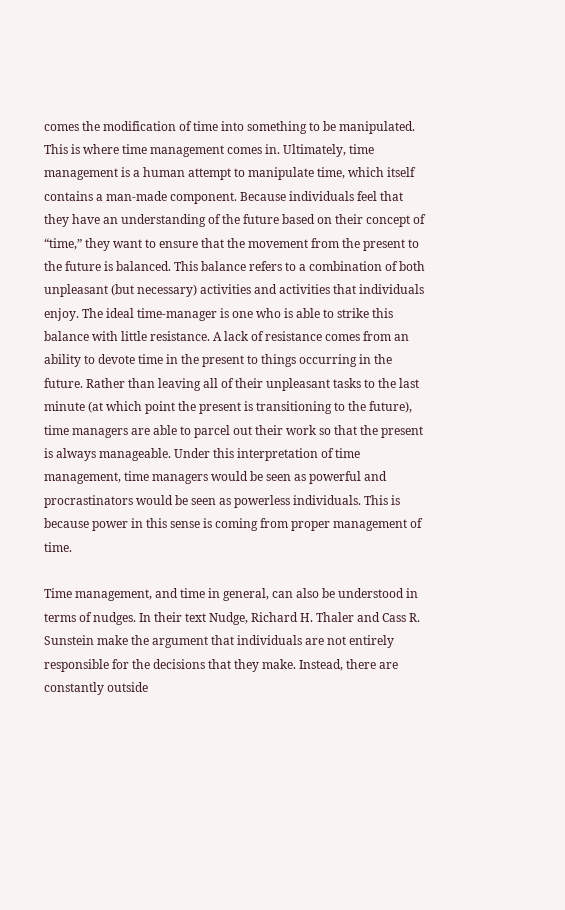comes the modification of time into something to be manipulated. This is where time management comes in. Ultimately, time management is a human attempt to manipulate time, which itself contains a man-made component. Because individuals feel that they have an understanding of the future based on their concept of “time,” they want to ensure that the movement from the present to the future is balanced. This balance refers to a combination of both unpleasant (but necessary) activities and activities that individuals enjoy. The ideal time-manager is one who is able to strike this balance with little resistance. A lack of resistance comes from an ability to devote time in the present to things occurring in the future. Rather than leaving all of their unpleasant tasks to the last minute (at which point the present is transitioning to the future), time managers are able to parcel out their work so that the present is always manageable. Under this interpretation of time management, time managers would be seen as powerful and procrastinators would be seen as powerless individuals. This is because power in this sense is coming from proper management of time.

Time management, and time in general, can also be understood in terms of nudges. In their text Nudge, Richard H. Thaler and Cass R. Sunstein make the argument that individuals are not entirely responsible for the decisions that they make. Instead, there are constantly outside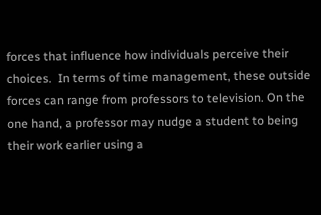forces that influence how individuals perceive their choices.  In terms of time management, these outside forces can range from professors to television. On the one hand, a professor may nudge a student to being their work earlier using a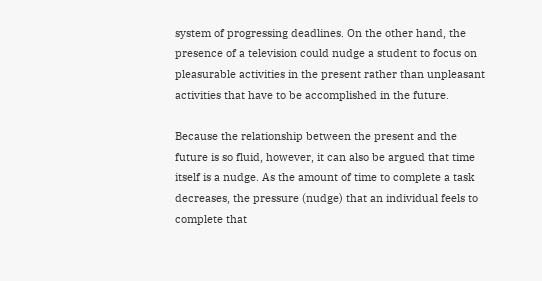system of progressing deadlines. On the other hand, the presence of a television could nudge a student to focus on pleasurable activities in the present rather than unpleasant activities that have to be accomplished in the future.

Because the relationship between the present and the future is so fluid, however, it can also be argued that time itself is a nudge. As the amount of time to complete a task decreases, the pressure (nudge) that an individual feels to complete that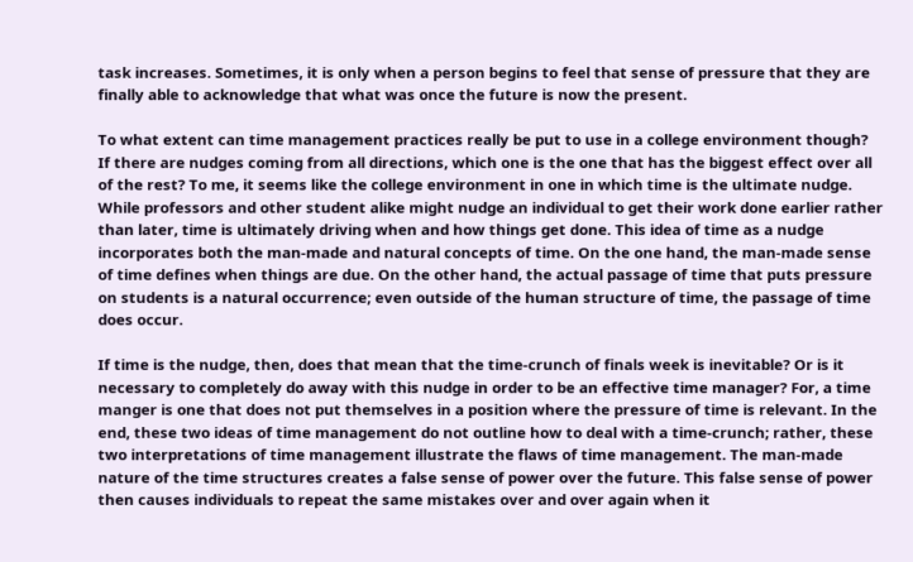task increases. Sometimes, it is only when a person begins to feel that sense of pressure that they are finally able to acknowledge that what was once the future is now the present.

To what extent can time management practices really be put to use in a college environment though? If there are nudges coming from all directions, which one is the one that has the biggest effect over all of the rest? To me, it seems like the college environment in one in which time is the ultimate nudge. While professors and other student alike might nudge an individual to get their work done earlier rather than later, time is ultimately driving when and how things get done. This idea of time as a nudge incorporates both the man-made and natural concepts of time. On the one hand, the man-made sense of time defines when things are due. On the other hand, the actual passage of time that puts pressure on students is a natural occurrence; even outside of the human structure of time, the passage of time does occur.

If time is the nudge, then, does that mean that the time-crunch of finals week is inevitable? Or is it necessary to completely do away with this nudge in order to be an effective time manager? For, a time manger is one that does not put themselves in a position where the pressure of time is relevant. In the end, these two ideas of time management do not outline how to deal with a time-crunch; rather, these two interpretations of time management illustrate the flaws of time management. The man-made nature of the time structures creates a false sense of power over the future. This false sense of power then causes individuals to repeat the same mistakes over and over again when it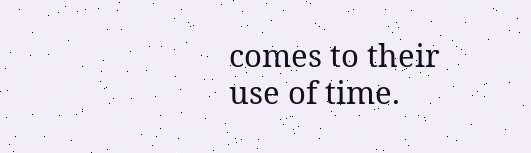comes to their use of time.